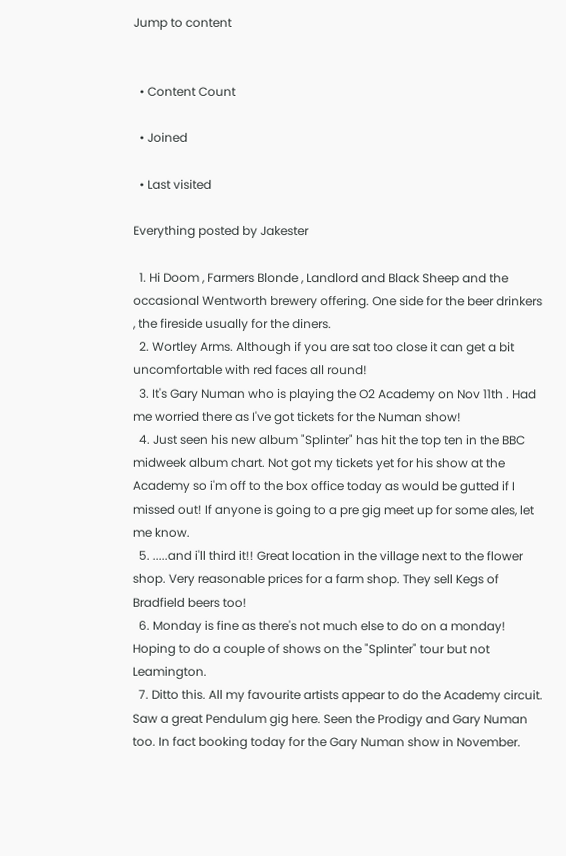Jump to content


  • Content Count

  • Joined

  • Last visited

Everything posted by Jakester

  1. Hi Doom , Farmers Blonde , Landlord and Black Sheep and the occasional Wentworth brewery offering. One side for the beer drinkers , the fireside usually for the diners.
  2. Wortley Arms. Although if you are sat too close it can get a bit uncomfortable with red faces all round!
  3. It's Gary Numan who is playing the O2 Academy on Nov 11th . Had me worried there as I've got tickets for the Numan show!
  4. Just seen his new album "Splinter" has hit the top ten in the BBC midweek album chart. Not got my tickets yet for his show at the Academy so i'm off to the box office today as would be gutted if I missed out! If anyone is going to a pre gig meet up for some ales, let me know.
  5. .....and i'll third it!! Great location in the village next to the flower shop. Very reasonable prices for a farm shop. They sell Kegs of Bradfield beers too!
  6. Monday is fine as there's not much else to do on a monday! Hoping to do a couple of shows on the "Splinter" tour but not Leamington.
  7. Ditto this. All my favourite artists appear to do the Academy circuit. Saw a great Pendulum gig here. Seen the Prodigy and Gary Numan too. In fact booking today for the Gary Numan show in November.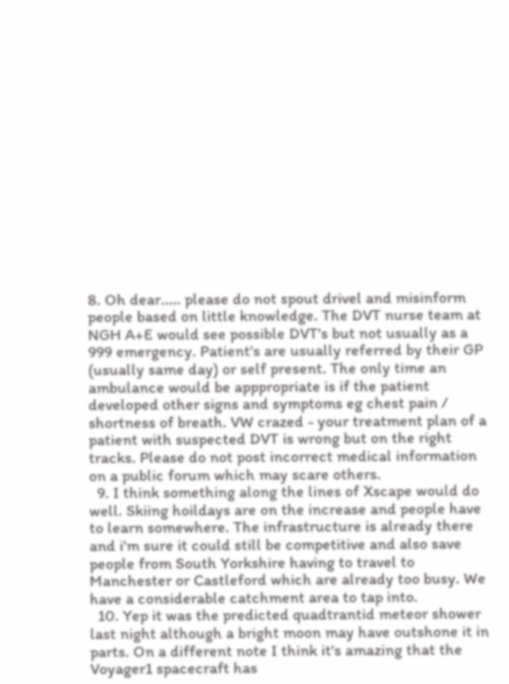8. Oh dear..... please do not spout drivel and misinform people based on little knowledge. The DVT nurse team at NGH A+E would see possible DVT's but not usually as a 999 emergency. Patient's are usually referred by their GP (usually same day) or self present. The only time an ambulance would be apppropriate is if the patient developed other signs and symptoms eg chest pain / shortness of breath. VW crazed - your treatment plan of a patient with suspected DVT is wrong but on the right tracks. Please do not post incorrect medical information on a public forum which may scare others.
  9. I think something along the lines of Xscape would do well. Skiing hoildays are on the increase and people have to learn somewhere. The infrastructure is already there and i'm sure it could still be competitive and also save people from South Yorkshire having to travel to Manchester or Castleford which are already too busy. We have a considerable catchment area to tap into.
  10. Yep it was the predicted quadtrantid meteor shower last night although a bright moon may have outshone it in parts. On a different note I think it's amazing that the Voyager1 spacecraft has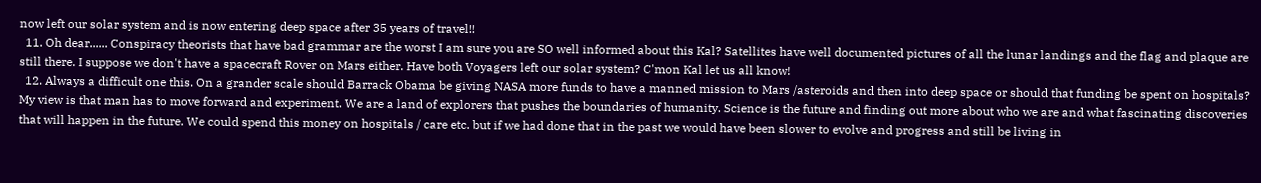now left our solar system and is now entering deep space after 35 years of travel!!
  11. Oh dear...... Conspiracy theorists that have bad grammar are the worst I am sure you are SO well informed about this Kal? Satellites have well documented pictures of all the lunar landings and the flag and plaque are still there. I suppose we don't have a spacecraft Rover on Mars either. Have both Voyagers left our solar system? C'mon Kal let us all know!
  12. Always a difficult one this. On a grander scale should Barrack Obama be giving NASA more funds to have a manned mission to Mars /asteroids and then into deep space or should that funding be spent on hospitals? My view is that man has to move forward and experiment. We are a land of explorers that pushes the boundaries of humanity. Science is the future and finding out more about who we are and what fascinating discoveries that will happen in the future. We could spend this money on hospitals / care etc. but if we had done that in the past we would have been slower to evolve and progress and still be living in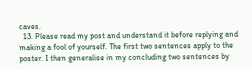caves.
  13. Please read my post and understand it before replying and making a fool of yourself. The first two sentences apply to the poster. I then generalise in my concluding two sentences by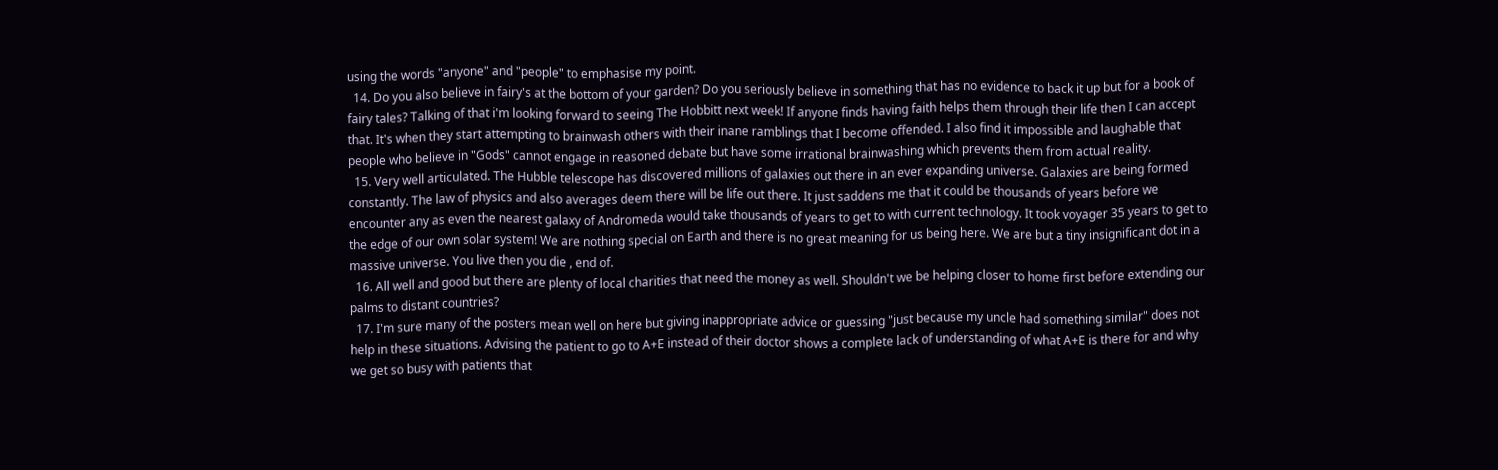using the words "anyone" and "people" to emphasise my point.
  14. Do you also believe in fairy's at the bottom of your garden? Do you seriously believe in something that has no evidence to back it up but for a book of fairy tales? Talking of that i'm looking forward to seeing The Hobbitt next week! If anyone finds having faith helps them through their life then I can accept that. It's when they start attempting to brainwash others with their inane ramblings that I become offended. I also find it impossible and laughable that people who believe in "Gods" cannot engage in reasoned debate but have some irrational brainwashing which prevents them from actual reality.
  15. Very well articulated. The Hubble telescope has discovered millions of galaxies out there in an ever expanding universe. Galaxies are being formed constantly. The law of physics and also averages deem there will be life out there. It just saddens me that it could be thousands of years before we encounter any as even the nearest galaxy of Andromeda would take thousands of years to get to with current technology. It took voyager 35 years to get to the edge of our own solar system! We are nothing special on Earth and there is no great meaning for us being here. We are but a tiny insignificant dot in a massive universe. You live then you die , end of.
  16. All well and good but there are plenty of local charities that need the money as well. Shouldn't we be helping closer to home first before extending our palms to distant countries?
  17. I'm sure many of the posters mean well on here but giving inappropriate advice or guessing "just because my uncle had something similar" does not help in these situations. Advising the patient to go to A+E instead of their doctor shows a complete lack of understanding of what A+E is there for and why we get so busy with patients that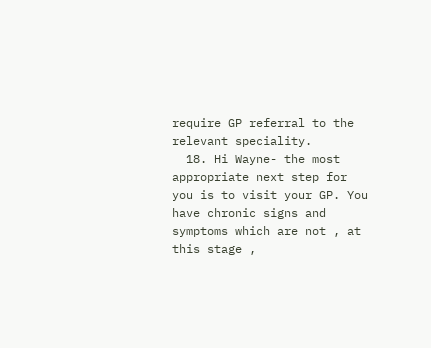require GP referral to the relevant speciality.
  18. Hi Wayne- the most appropriate next step for you is to visit your GP. You have chronic signs and symptoms which are not , at this stage ,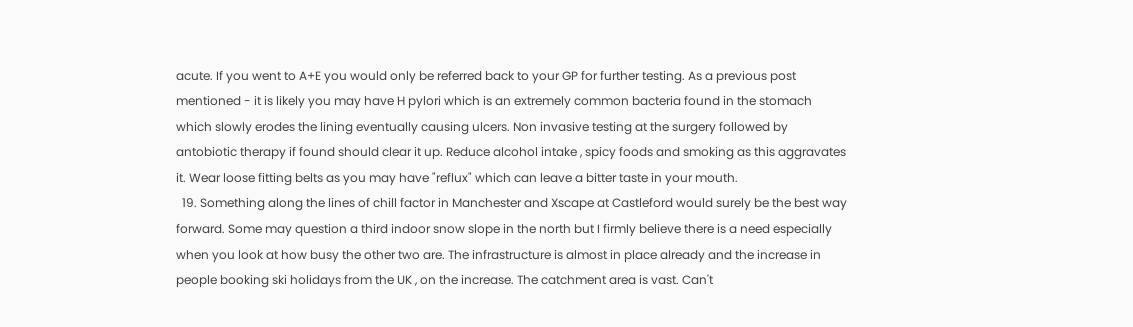acute. If you went to A+E you would only be referred back to your GP for further testing. As a previous post mentioned - it is likely you may have H pylori which is an extremely common bacteria found in the stomach which slowly erodes the lining eventually causing ulcers. Non invasive testing at the surgery followed by antobiotic therapy if found should clear it up. Reduce alcohol intake , spicy foods and smoking as this aggravates it. Wear loose fitting belts as you may have "reflux" which can leave a bitter taste in your mouth.
  19. Something along the lines of chill factor in Manchester and Xscape at Castleford would surely be the best way forward. Some may question a third indoor snow slope in the north but I firmly believe there is a need especially when you look at how busy the other two are. The infrastructure is almost in place already and the increase in people booking ski holidays from the UK , on the increase. The catchment area is vast. Can't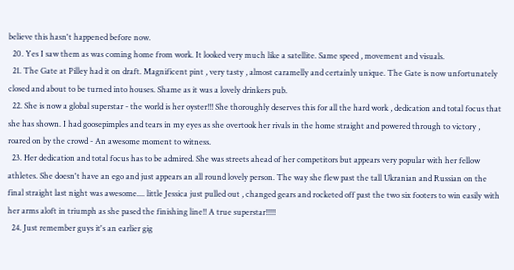believe this hasn't happened before now.
  20. Yes I saw them as was coming home from work. It looked very much like a satellite. Same speed , movement and visuals.
  21. The Gate at Pilley had it on draft. Magnificent pint , very tasty , almost caramelly and certainly unique. The Gate is now unfortunately closed and about to be turned into houses. Shame as it was a lovely drinkers pub.
  22. She is now a global superstar - the world is her oyster!!! She thoroughly deserves this for all the hard work , dedication and total focus that she has shown. I had goosepimples and tears in my eyes as she overtook her rivals in the home straight and powered through to victory , roared on by the crowd - An awesome moment to witness.
  23. Her dedication and total focus has to be admired. She was streets ahead of her competitors but appears very popular with her fellow athletes. She doesn't have an ego and just appears an all round lovely person. The way she flew past the tall Ukranian and Russian on the final straight last night was awesome.... little Jessica just pulled out , changed gears and rocketed off past the two six footers to win easily with her arms aloft in triumph as she pased the finishing line!! A true superstar!!!!!
  24. Just remember guys it's an earlier gig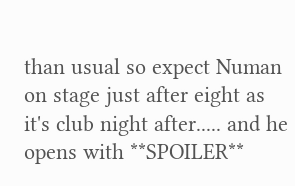than usual so expect Numan on stage just after eight as it's club night after..... and he opens with **SPOILER**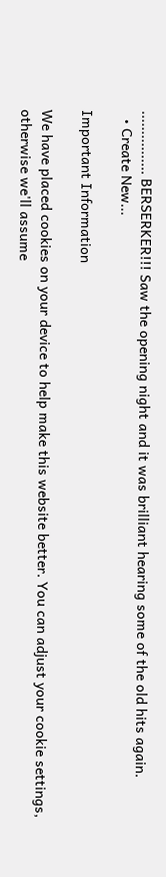................ BERSERKER!!! Saw the opening night and it was brilliant hearing some of the old hits again.
  • Create New...

Important Information

We have placed cookies on your device to help make this website better. You can adjust your cookie settings, otherwise we'll assume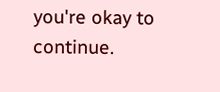you're okay to continue.